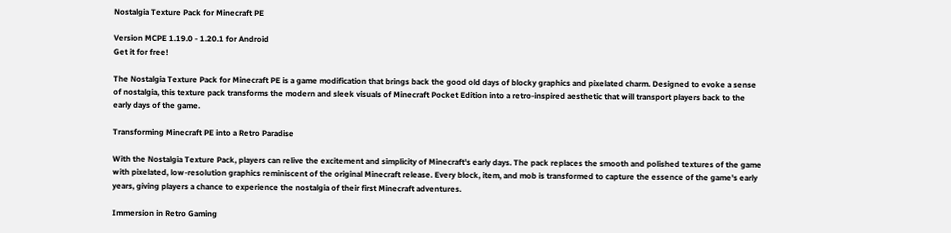Nostalgia Texture Pack for Minecraft PE

Version MCPE 1.19.0 - 1.20.1 for Android
Get it for free!

The Nostalgia Texture Pack for Minecraft PE is a game modification that brings back the good old days of blocky graphics and pixelated charm. Designed to evoke a sense of nostalgia, this texture pack transforms the modern and sleek visuals of Minecraft Pocket Edition into a retro-inspired aesthetic that will transport players back to the early days of the game.

Transforming Minecraft PE into a Retro Paradise

With the Nostalgia Texture Pack, players can relive the excitement and simplicity of Minecraft's early days. The pack replaces the smooth and polished textures of the game with pixelated, low-resolution graphics reminiscent of the original Minecraft release. Every block, item, and mob is transformed to capture the essence of the game's early years, giving players a chance to experience the nostalgia of their first Minecraft adventures.

Immersion in Retro Gaming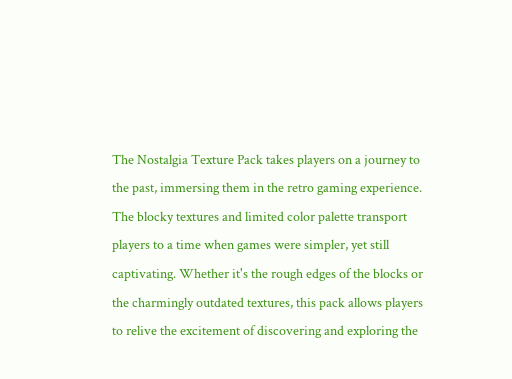The Nostalgia Texture Pack takes players on a journey to the past, immersing them in the retro gaming experience. The blocky textures and limited color palette transport players to a time when games were simpler, yet still captivating. Whether it's the rough edges of the blocks or the charmingly outdated textures, this pack allows players to relive the excitement of discovering and exploring the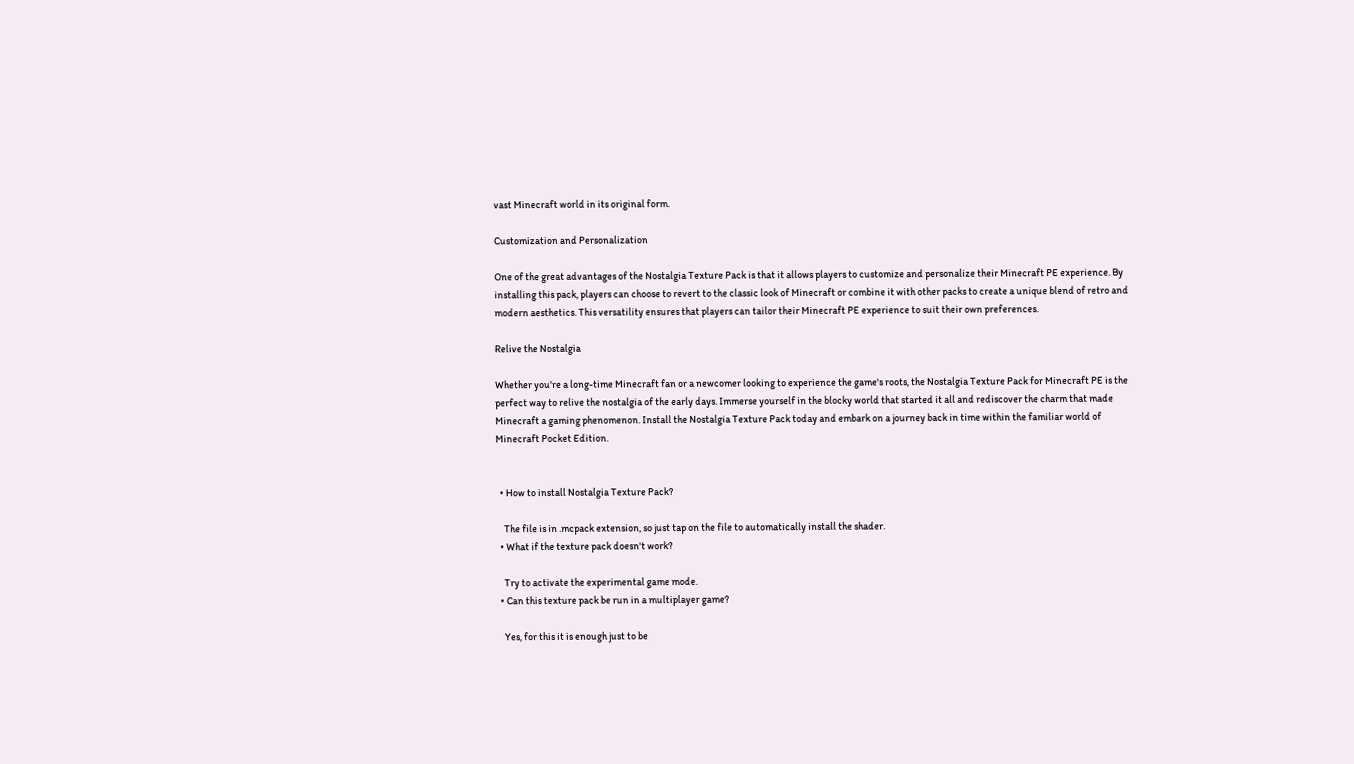vast Minecraft world in its original form.

Customization and Personalization

One of the great advantages of the Nostalgia Texture Pack is that it allows players to customize and personalize their Minecraft PE experience. By installing this pack, players can choose to revert to the classic look of Minecraft or combine it with other packs to create a unique blend of retro and modern aesthetics. This versatility ensures that players can tailor their Minecraft PE experience to suit their own preferences.

Relive the Nostalgia

Whether you're a long-time Minecraft fan or a newcomer looking to experience the game's roots, the Nostalgia Texture Pack for Minecraft PE is the perfect way to relive the nostalgia of the early days. Immerse yourself in the blocky world that started it all and rediscover the charm that made Minecraft a gaming phenomenon. Install the Nostalgia Texture Pack today and embark on a journey back in time within the familiar world of Minecraft Pocket Edition.


  • How to install Nostalgia Texture Pack?

    The file is in .mcpack extension, so just tap on the file to automatically install the shader.
  • What if the texture pack doesn't work?

    Try to activate the experimental game mode.
  • Can this texture pack be run in a multiplayer game?

    Yes, for this it is enough just to be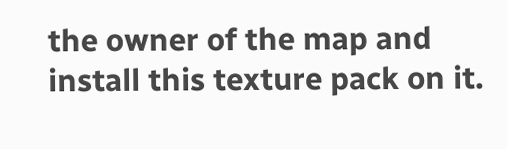the owner of the map and install this texture pack on it.